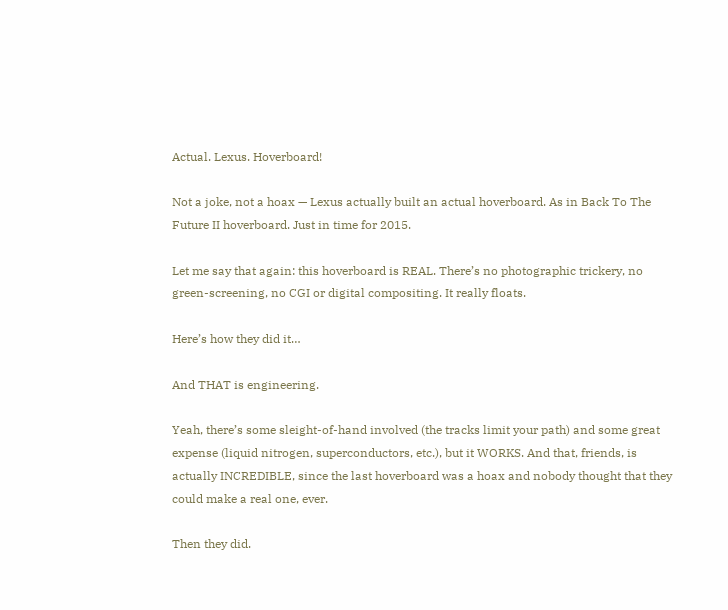Actual. Lexus. Hoverboard!

Not a joke, not a hoax — Lexus actually built an actual hoverboard. As in Back To The Future II hoverboard. Just in time for 2015.

Let me say that again: this hoverboard is REAL. There’s no photographic trickery, no green-screening, no CGI or digital compositing. It really floats.

Here’s how they did it…

And THAT is engineering.

Yeah, there’s some sleight-of-hand involved (the tracks limit your path) and some great expense (liquid nitrogen, superconductors, etc.), but it WORKS. And that, friends, is actually INCREDIBLE, since the last hoverboard was a hoax and nobody thought that they could make a real one, ever.

Then they did.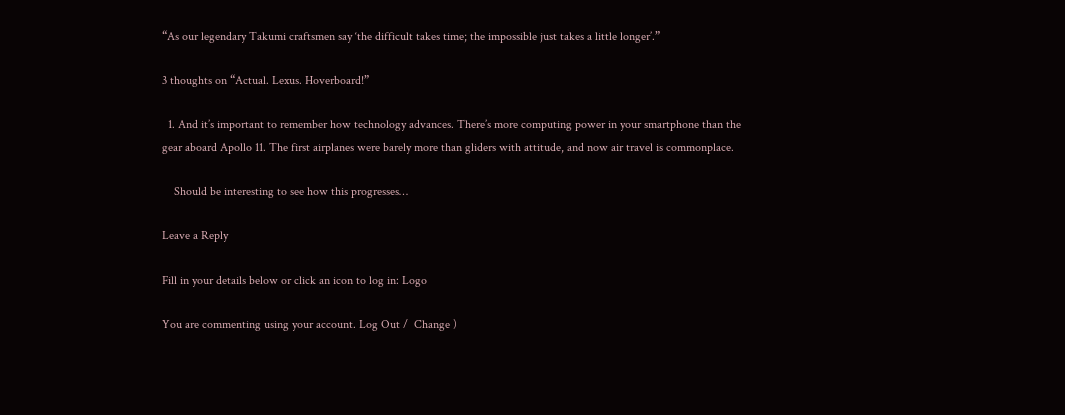“As our legendary Takumi craftsmen say ‘the difficult takes time; the impossible just takes a little longer’.”

3 thoughts on “Actual. Lexus. Hoverboard!”

  1. And it’s important to remember how technology advances. There’s more computing power in your smartphone than the gear aboard Apollo 11. The first airplanes were barely more than gliders with attitude, and now air travel is commonplace.

    Should be interesting to see how this progresses…

Leave a Reply

Fill in your details below or click an icon to log in: Logo

You are commenting using your account. Log Out /  Change )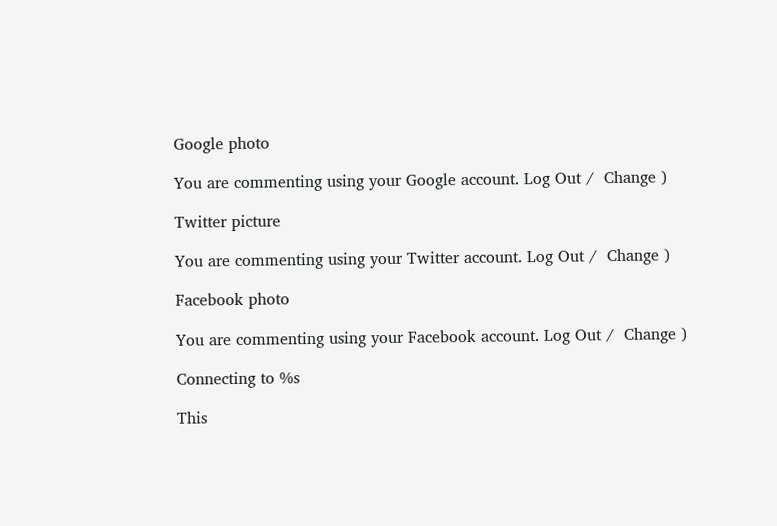Google photo

You are commenting using your Google account. Log Out /  Change )

Twitter picture

You are commenting using your Twitter account. Log Out /  Change )

Facebook photo

You are commenting using your Facebook account. Log Out /  Change )

Connecting to %s

This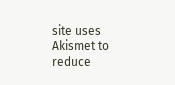site uses Akismet to reduce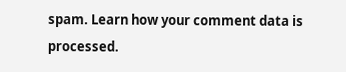spam. Learn how your comment data is processed.